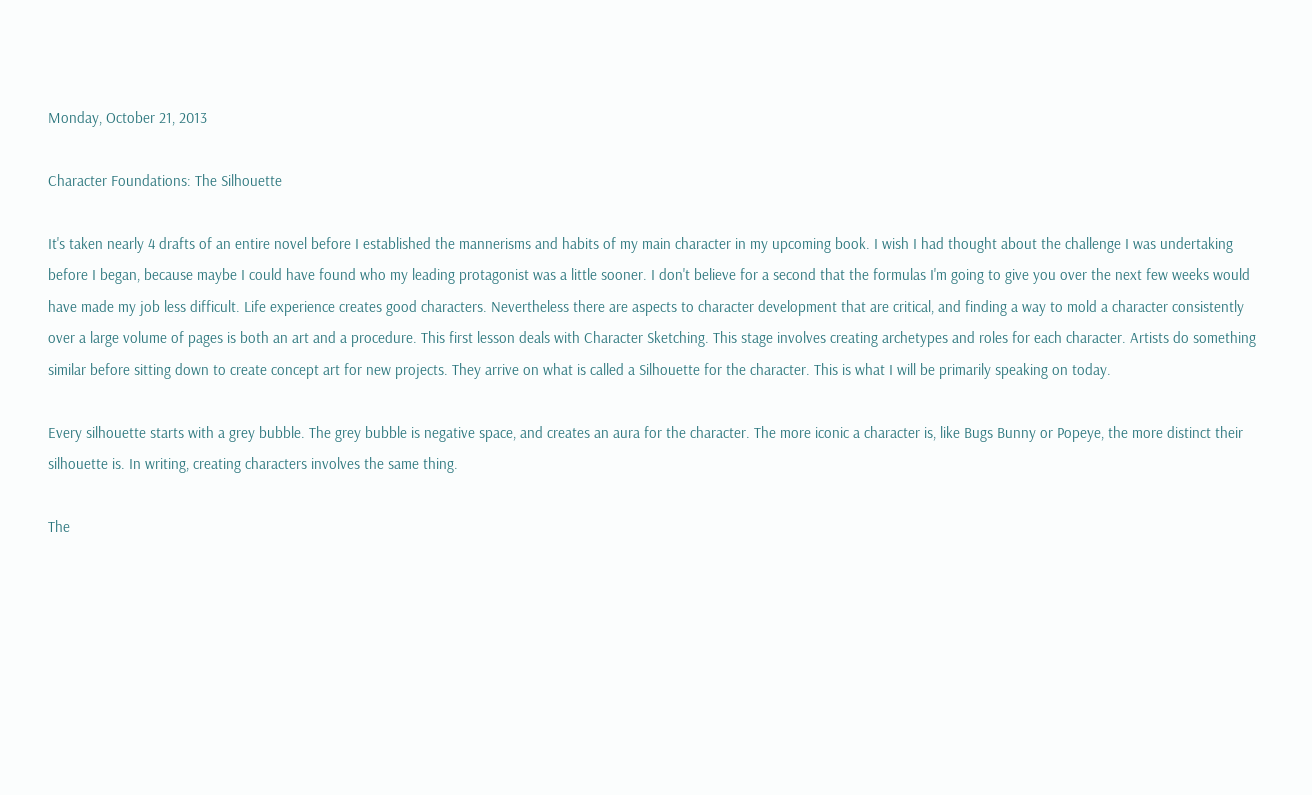Monday, October 21, 2013

Character Foundations: The Silhouette

It's taken nearly 4 drafts of an entire novel before I established the mannerisms and habits of my main character in my upcoming book. I wish I had thought about the challenge I was undertaking before I began, because maybe I could have found who my leading protagonist was a little sooner. I don't believe for a second that the formulas I'm going to give you over the next few weeks would have made my job less difficult. Life experience creates good characters. Nevertheless there are aspects to character development that are critical, and finding a way to mold a character consistently over a large volume of pages is both an art and a procedure. This first lesson deals with Character Sketching. This stage involves creating archetypes and roles for each character. Artists do something similar before sitting down to create concept art for new projects. They arrive on what is called a Silhouette for the character. This is what I will be primarily speaking on today.

Every silhouette starts with a grey bubble. The grey bubble is negative space, and creates an aura for the character. The more iconic a character is, like Bugs Bunny or Popeye, the more distinct their silhouette is. In writing, creating characters involves the same thing.

The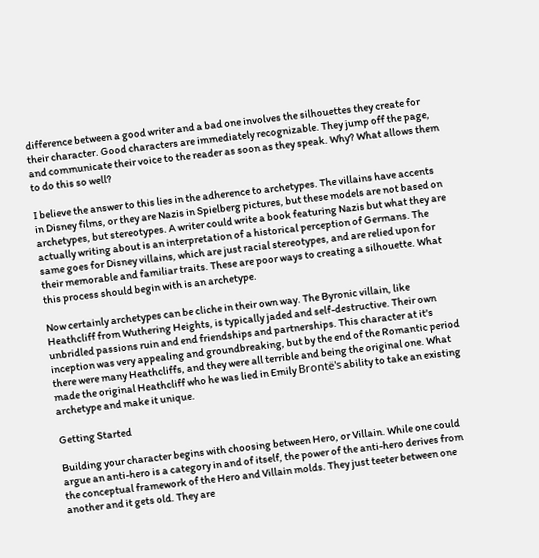difference between a good writer and a bad one involves the silhouettes they create for their character. Good characters are immediately recognizable. They jump off the page, and communicate their voice to the reader as soon as they speak. Why? What allows them to do this so well?

I believe the answer to this lies in the adherence to archetypes. The villains have accents in Disney films, or they are Nazis in Spielberg pictures, but these models are not based on archetypes, but stereotypes. A writer could write a book featuring Nazis but what they are actually writing about is an interpretation of a historical perception of Germans. The same goes for Disney villains, which are just racial stereotypes, and are relied upon for their memorable and familiar traits. These are poor ways to creating a silhouette. What this process should begin with is an archetype.

Now certainly archetypes can be cliche in their own way. The Byronic villain, like Heathcliff from Wuthering Heights, is typically jaded and self-destructive. Their own unbridled passions ruin and end friendships and partnerships. This character at it's inception was very appealing and groundbreaking, but by the end of the Romantic period there were many Heathcliffs, and they were all terrible and being the original one. What made the original Heathcliff who he was lied in Emily Brontë's ability to take an existing archetype and make it unique.

Getting Started

Building your character begins with choosing between Hero, or Villain. While one could argue an anti-hero is a category in and of itself, the power of the anti-hero derives from the conceptual framework of the Hero and Villain molds. They just teeter between one another and it gets old. They are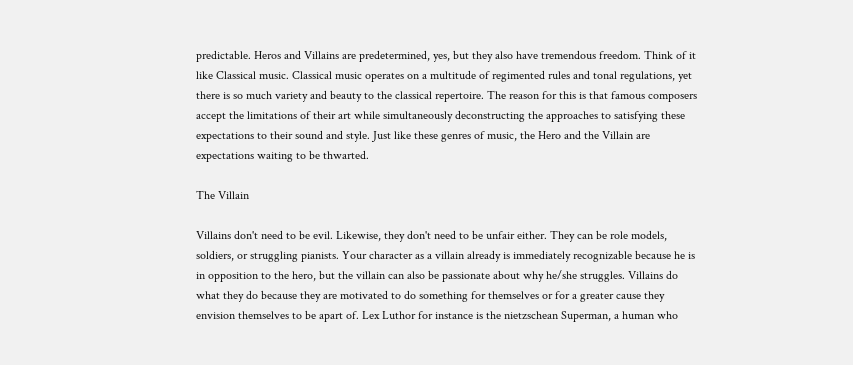predictable. Heros and Villains are predetermined, yes, but they also have tremendous freedom. Think of it like Classical music. Classical music operates on a multitude of regimented rules and tonal regulations, yet there is so much variety and beauty to the classical repertoire. The reason for this is that famous composers accept the limitations of their art while simultaneously deconstructing the approaches to satisfying these expectations to their sound and style. Just like these genres of music, the Hero and the Villain are expectations waiting to be thwarted.

The Villain

Villains don't need to be evil. Likewise, they don't need to be unfair either. They can be role models, soldiers, or struggling pianists. Your character as a villain already is immediately recognizable because he is in opposition to the hero, but the villain can also be passionate about why he/she struggles. Villains do what they do because they are motivated to do something for themselves or for a greater cause they envision themselves to be apart of. Lex Luthor for instance is the nietzschean Superman, a human who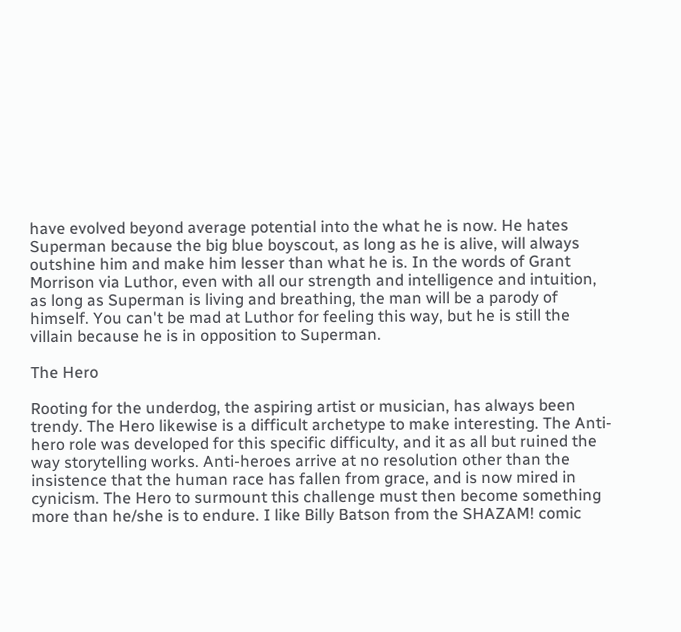have evolved beyond average potential into the what he is now. He hates Superman because the big blue boyscout, as long as he is alive, will always outshine him and make him lesser than what he is. In the words of Grant Morrison via Luthor, even with all our strength and intelligence and intuition, as long as Superman is living and breathing, the man will be a parody of himself. You can't be mad at Luthor for feeling this way, but he is still the villain because he is in opposition to Superman.

The Hero

Rooting for the underdog, the aspiring artist or musician, has always been trendy. The Hero likewise is a difficult archetype to make interesting. The Anti-hero role was developed for this specific difficulty, and it as all but ruined the way storytelling works. Anti-heroes arrive at no resolution other than the insistence that the human race has fallen from grace, and is now mired in cynicism. The Hero to surmount this challenge must then become something more than he/she is to endure. I like Billy Batson from the SHAZAM! comic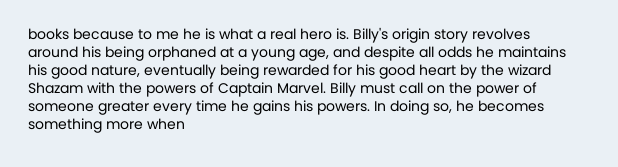books because to me he is what a real hero is. Billy's origin story revolves around his being orphaned at a young age, and despite all odds he maintains his good nature, eventually being rewarded for his good heart by the wizard Shazam with the powers of Captain Marvel. Billy must call on the power of someone greater every time he gains his powers. In doing so, he becomes something more when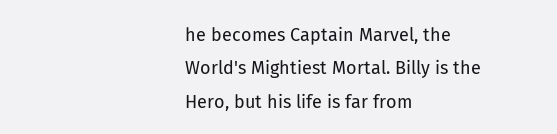he becomes Captain Marvel, the World's Mightiest Mortal. Billy is the Hero, but his life is far from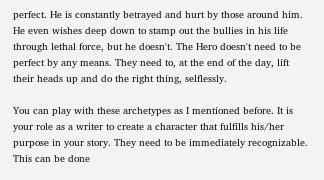perfect. He is constantly betrayed and hurt by those around him. He even wishes deep down to stamp out the bullies in his life through lethal force, but he doesn't. The Hero doesn't need to be perfect by any means. They need to, at the end of the day, lift their heads up and do the right thing, selflessly.

You can play with these archetypes as I mentioned before. It is your role as a writer to create a character that fulfills his/her purpose in your story. They need to be immediately recognizable. This can be done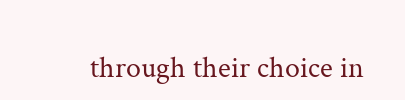through their choice in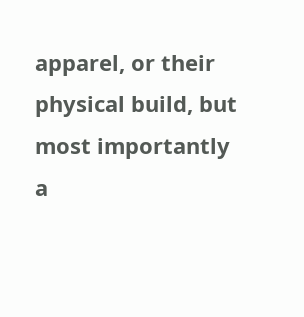apparel, or their physical build, but most importantly a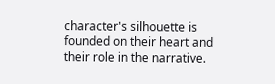character's silhouette is founded on their heart and their role in the narrative.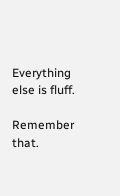Everything else is fluff.

Remember that.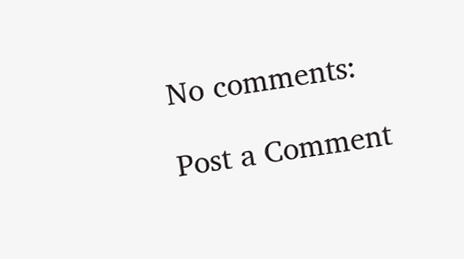No comments:

Post a Comment